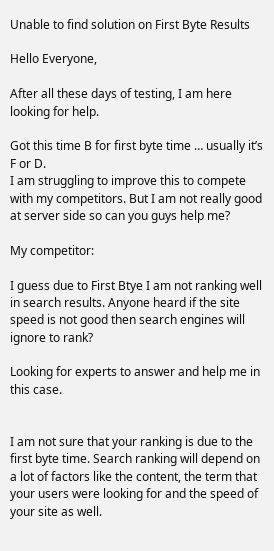Unable to find solution on First Byte Results

Hello Everyone,

After all these days of testing, I am here looking for help.

Got this time B for first byte time … usually it’s F or D.
I am struggling to improve this to compete with my competitors. But I am not really good at server side so can you guys help me?

My competitor:

I guess due to First Btye I am not ranking well in search results. Anyone heard if the site speed is not good then search engines will ignore to rank?

Looking for experts to answer and help me in this case.


I am not sure that your ranking is due to the first byte time. Search ranking will depend on a lot of factors like the content, the term that your users were looking for and the speed of your site as well.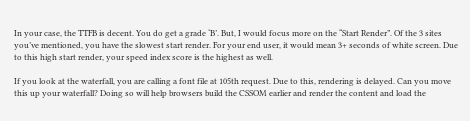In your case, the TTFB is decent. You do get a grade ‘B’. But, I would focus more on the “Start Render”. Of the 3 sites you’ve mentioned, you have the slowest start render. For your end user, it would mean 3+ seconds of white screen. Due to this high start render, your speed index score is the highest as well.

If you look at the waterfall, you are calling a font file at 105th request. Due to this, rendering is delayed. Can you move this up your waterfall? Doing so will help browsers build the CSSOM earlier and render the content and load the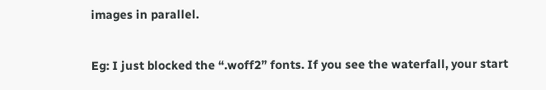images in parallel.

Eg: I just blocked the “.woff2” fonts. If you see the waterfall, your start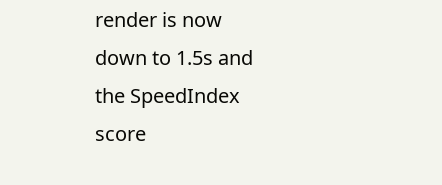render is now down to 1.5s and the SpeedIndex score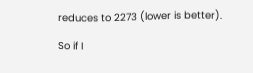reduces to 2273 (lower is better).

So if I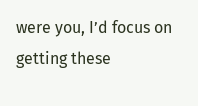were you, I’d focus on getting these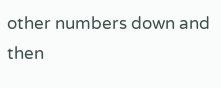other numbers down and then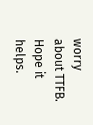worry about TTFB. Hope it helps.